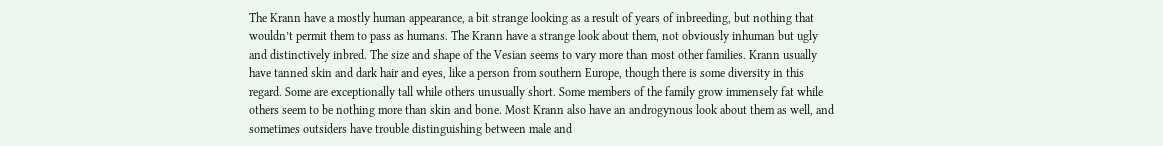The Krann have a mostly human appearance, a bit strange looking as a result of years of inbreeding, but nothing that wouldn’t permit them to pass as humans. The Krann have a strange look about them, not obviously inhuman but ugly and distinctively inbred. The size and shape of the Vesian seems to vary more than most other families. Krann usually have tanned skin and dark hair and eyes, like a person from southern Europe, though there is some diversity in this regard. Some are exceptionally tall while others unusually short. Some members of the family grow immensely fat while others seem to be nothing more than skin and bone. Most Krann also have an androgynous look about them as well, and sometimes outsiders have trouble distinguishing between male and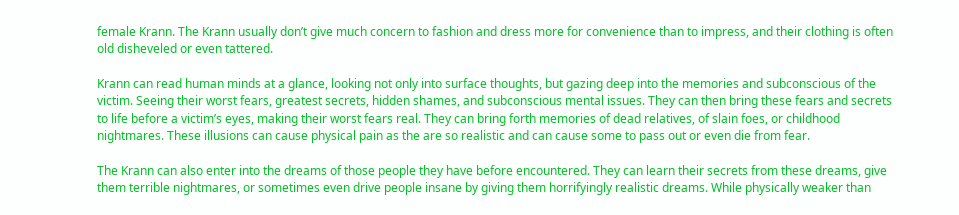female Krann. The Krann usually don’t give much concern to fashion and dress more for convenience than to impress, and their clothing is often old disheveled or even tattered.

Krann can read human minds at a glance, looking not only into surface thoughts, but gazing deep into the memories and subconscious of the victim. Seeing their worst fears, greatest secrets, hidden shames, and subconscious mental issues. They can then bring these fears and secrets to life before a victim’s eyes, making their worst fears real. They can bring forth memories of dead relatives, of slain foes, or childhood nightmares. These illusions can cause physical pain as the are so realistic and can cause some to pass out or even die from fear.

The Krann can also enter into the dreams of those people they have before encountered. They can learn their secrets from these dreams, give them terrible nightmares, or sometimes even drive people insane by giving them horrifyingly realistic dreams. While physically weaker than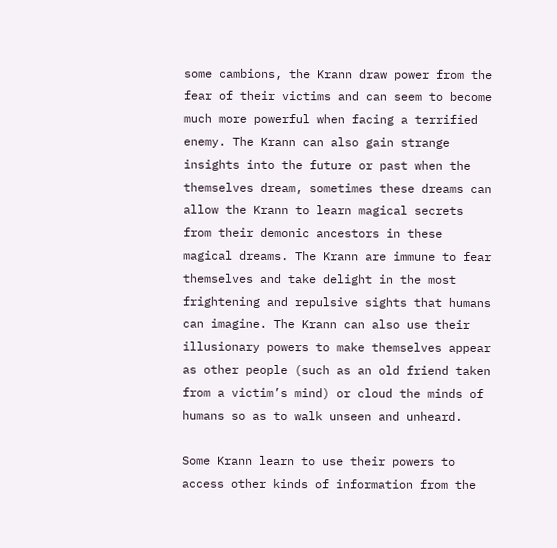some cambions, the Krann draw power from the fear of their victims and can seem to become much more powerful when facing a terrified enemy. The Krann can also gain strange insights into the future or past when the themselves dream, sometimes these dreams can allow the Krann to learn magical secrets from their demonic ancestors in these magical dreams. The Krann are immune to fear themselves and take delight in the most frightening and repulsive sights that humans can imagine. The Krann can also use their illusionary powers to make themselves appear as other people (such as an old friend taken from a victim’s mind) or cloud the minds of humans so as to walk unseen and unheard.

Some Krann learn to use their powers to access other kinds of information from the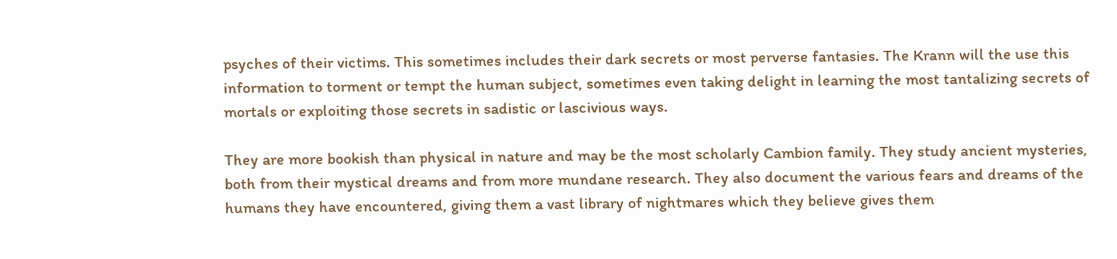psyches of their victims. This sometimes includes their dark secrets or most perverse fantasies. The Krann will the use this information to torment or tempt the human subject, sometimes even taking delight in learning the most tantalizing secrets of mortals or exploiting those secrets in sadistic or lascivious ways.

They are more bookish than physical in nature and may be the most scholarly Cambion family. They study ancient mysteries, both from their mystical dreams and from more mundane research. They also document the various fears and dreams of the humans they have encountered, giving them a vast library of nightmares which they believe gives them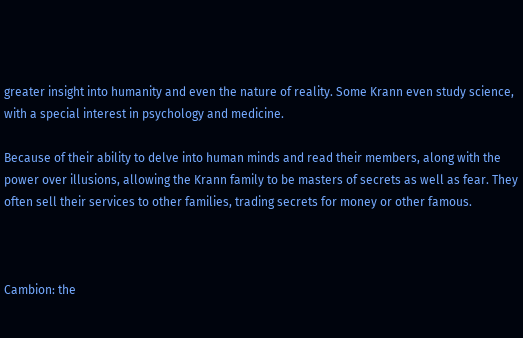greater insight into humanity and even the nature of reality. Some Krann even study science, with a special interest in psychology and medicine.

Because of their ability to delve into human minds and read their members, along with the power over illusions, allowing the Krann family to be masters of secrets as well as fear. They often sell their services to other families, trading secrets for money or other famous.



Cambion: the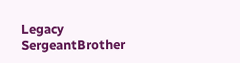Legacy SergeantBrother